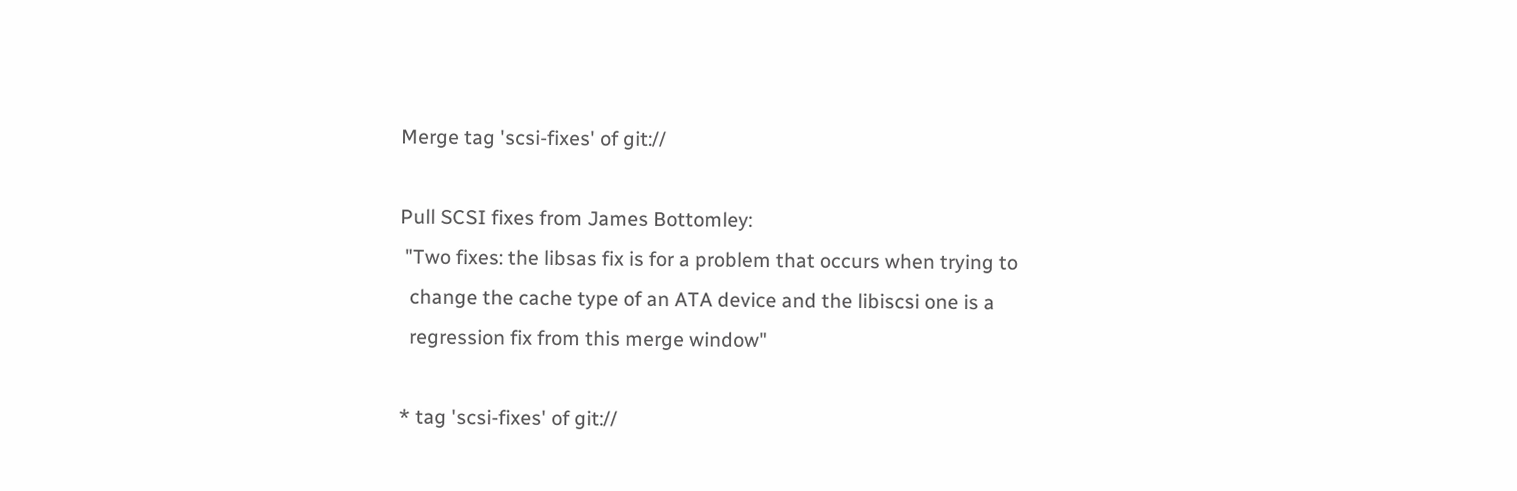Merge tag 'scsi-fixes' of git://

Pull SCSI fixes from James Bottomley:
 "Two fixes: the libsas fix is for a problem that occurs when trying to
  change the cache type of an ATA device and the libiscsi one is a
  regression fix from this merge window"

* tag 'scsi-fixes' of git://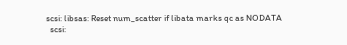scsi: libsas: Reset num_scatter if libata marks qc as NODATA
  scsi: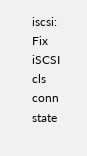iscsi: Fix iSCSI cls conn state